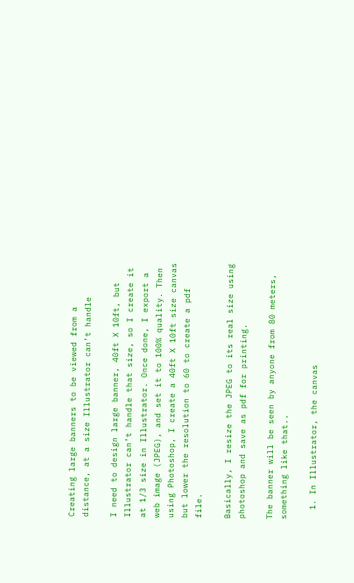Creating large banners to be viewed from a distance, at a size Illustrator can’t handle

I need to design large banner, 40ft X 10ft, but Illustrator can’t handle that size, so I create it at 1/3 size in Illustrator. Once done, I export a web image (JPEG), and set it to 100% quality. Then using Photoshop, I create a 40ft X 10ft size canvas but lower the resolution to 60 to create a pdf file.

Basically, I resize the JPEG to its real size using photoshop and save as pdf for printing.

The banner will be seen by anyone from 80 meters, something like that..

  1. In Illustrator, the canvas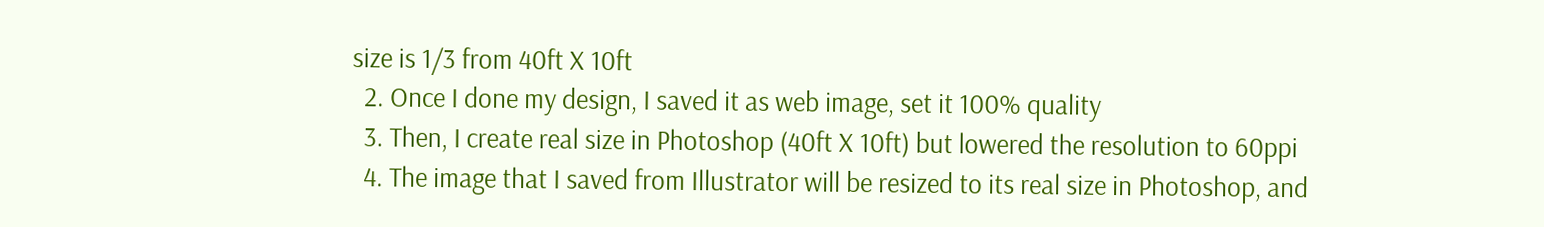size is 1/3 from 40ft X 10ft
  2. Once I done my design, I saved it as web image, set it 100% quality
  3. Then, I create real size in Photoshop (40ft X 10ft) but lowered the resolution to 60ppi
  4. The image that I saved from Illustrator will be resized to its real size in Photoshop, and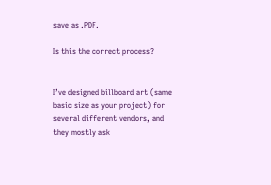save as .PDF.

Is this the correct process?


I’ve designed billboard art (same basic size as your project) for several different vendors, and they mostly ask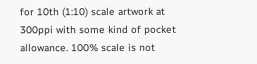for 10th (1:10) scale artwork at 300ppi with some kind of pocket allowance. 100% scale is not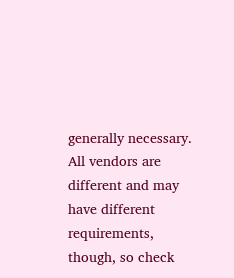generally necessary. All vendors are different and may have different requirements, though, so check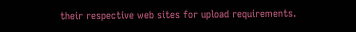their respective web sites for upload requirements.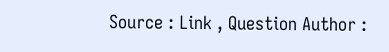Source : Link , Question Author :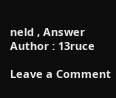neld , Answer Author : 13ruce

Leave a Comment